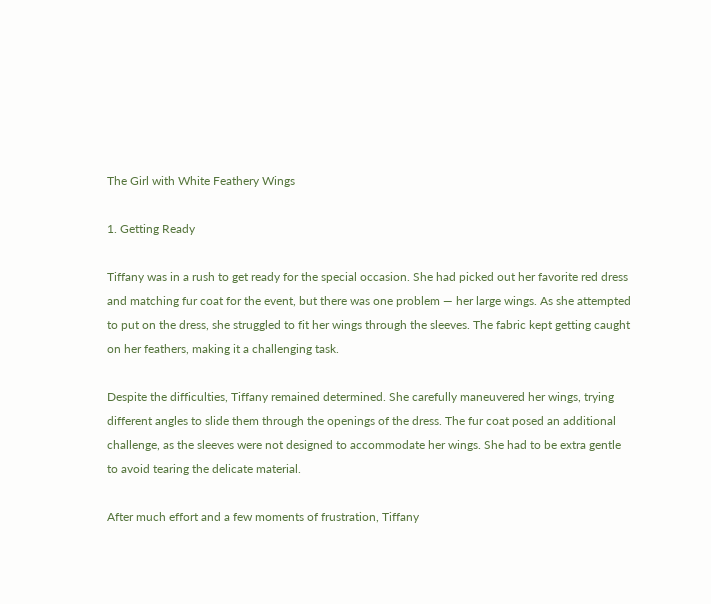The Girl with White Feathery Wings

1. Getting Ready

Tiffany was in a rush to get ready for the special occasion. She had picked out her favorite red dress and matching fur coat for the event, but there was one problem — her large wings. As she attempted to put on the dress, she struggled to fit her wings through the sleeves. The fabric kept getting caught on her feathers, making it a challenging task.

Despite the difficulties, Tiffany remained determined. She carefully maneuvered her wings, trying different angles to slide them through the openings of the dress. The fur coat posed an additional challenge, as the sleeves were not designed to accommodate her wings. She had to be extra gentle to avoid tearing the delicate material.

After much effort and a few moments of frustration, Tiffany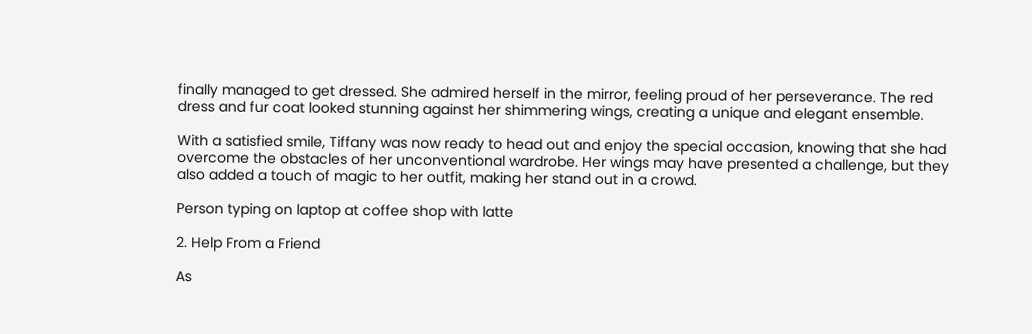finally managed to get dressed. She admired herself in the mirror, feeling proud of her perseverance. The red dress and fur coat looked stunning against her shimmering wings, creating a unique and elegant ensemble.

With a satisfied smile, Tiffany was now ready to head out and enjoy the special occasion, knowing that she had overcome the obstacles of her unconventional wardrobe. Her wings may have presented a challenge, but they also added a touch of magic to her outfit, making her stand out in a crowd.

Person typing on laptop at coffee shop with latte

2. Help From a Friend

As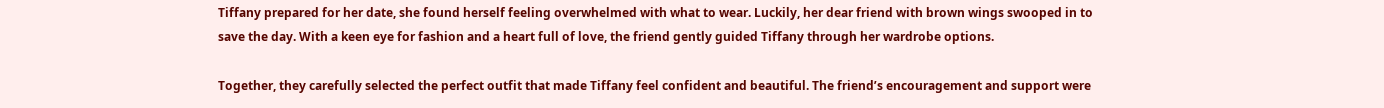Tiffany prepared for her date, she found herself feeling overwhelmed with what to wear. Luckily, her dear friend with brown wings swooped in to save the day. With a keen eye for fashion and a heart full of love, the friend gently guided Tiffany through her wardrobe options.

Together, they carefully selected the perfect outfit that made Tiffany feel confident and beautiful. The friend’s encouragement and support were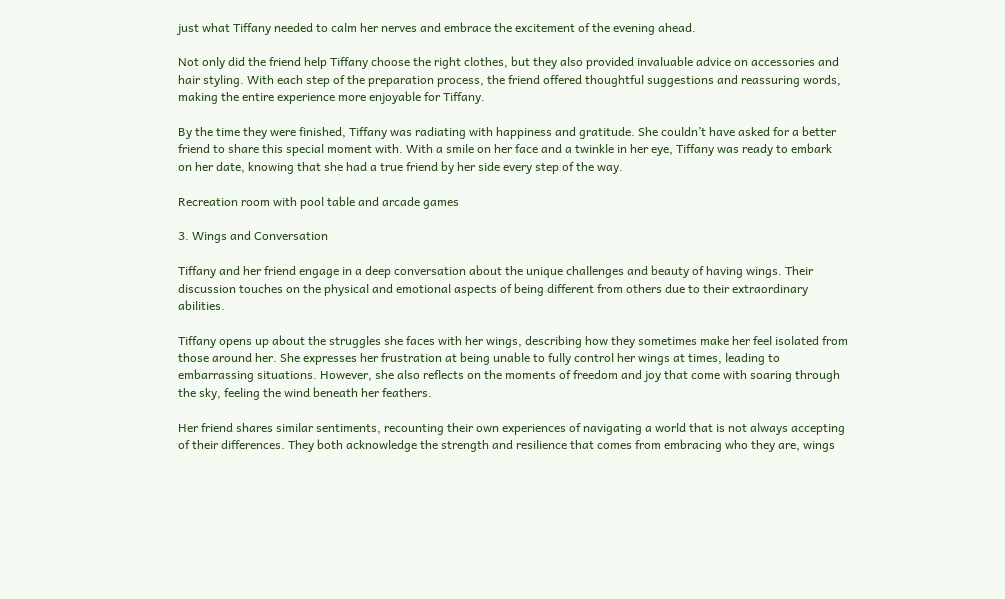just what Tiffany needed to calm her nerves and embrace the excitement of the evening ahead.

Not only did the friend help Tiffany choose the right clothes, but they also provided invaluable advice on accessories and hair styling. With each step of the preparation process, the friend offered thoughtful suggestions and reassuring words, making the entire experience more enjoyable for Tiffany.

By the time they were finished, Tiffany was radiating with happiness and gratitude. She couldn’t have asked for a better friend to share this special moment with. With a smile on her face and a twinkle in her eye, Tiffany was ready to embark on her date, knowing that she had a true friend by her side every step of the way.

Recreation room with pool table and arcade games

3. Wings and Conversation

Tiffany and her friend engage in a deep conversation about the unique challenges and beauty of having wings. Their discussion touches on the physical and emotional aspects of being different from others due to their extraordinary abilities.

Tiffany opens up about the struggles she faces with her wings, describing how they sometimes make her feel isolated from those around her. She expresses her frustration at being unable to fully control her wings at times, leading to embarrassing situations. However, she also reflects on the moments of freedom and joy that come with soaring through the sky, feeling the wind beneath her feathers.

Her friend shares similar sentiments, recounting their own experiences of navigating a world that is not always accepting of their differences. They both acknowledge the strength and resilience that comes from embracing who they are, wings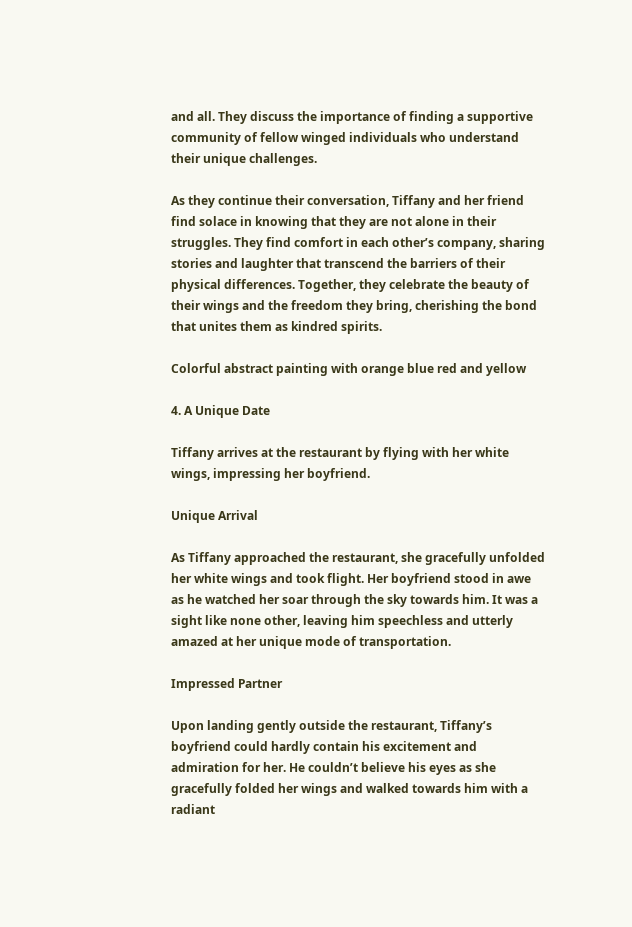and all. They discuss the importance of finding a supportive community of fellow winged individuals who understand their unique challenges.

As they continue their conversation, Tiffany and her friend find solace in knowing that they are not alone in their struggles. They find comfort in each other’s company, sharing stories and laughter that transcend the barriers of their physical differences. Together, they celebrate the beauty of their wings and the freedom they bring, cherishing the bond that unites them as kindred spirits.

Colorful abstract painting with orange blue red and yellow

4. A Unique Date

Tiffany arrives at the restaurant by flying with her white wings, impressing her boyfriend.

Unique Arrival

As Tiffany approached the restaurant, she gracefully unfolded her white wings and took flight. Her boyfriend stood in awe as he watched her soar through the sky towards him. It was a sight like none other, leaving him speechless and utterly amazed at her unique mode of transportation.

Impressed Partner

Upon landing gently outside the restaurant, Tiffany’s boyfriend could hardly contain his excitement and admiration for her. He couldn’t believe his eyes as she gracefully folded her wings and walked towards him with a radiant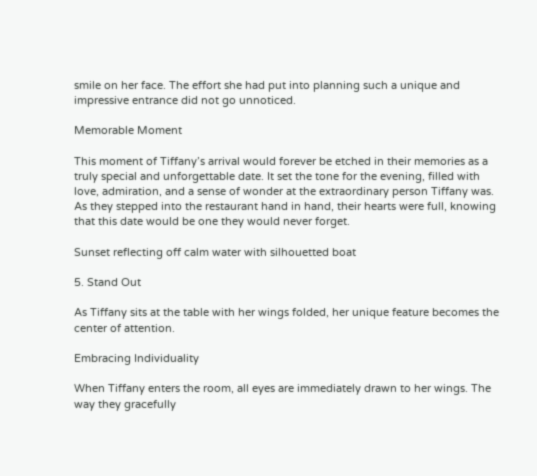smile on her face. The effort she had put into planning such a unique and impressive entrance did not go unnoticed.

Memorable Moment

This moment of Tiffany’s arrival would forever be etched in their memories as a truly special and unforgettable date. It set the tone for the evening, filled with love, admiration, and a sense of wonder at the extraordinary person Tiffany was. As they stepped into the restaurant hand in hand, their hearts were full, knowing that this date would be one they would never forget.

Sunset reflecting off calm water with silhouetted boat

5. Stand Out

As Tiffany sits at the table with her wings folded, her unique feature becomes the center of attention.

Embracing Individuality

When Tiffany enters the room, all eyes are immediately drawn to her wings. The way they gracefully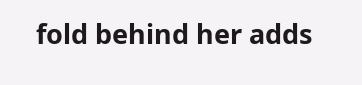fold behind her adds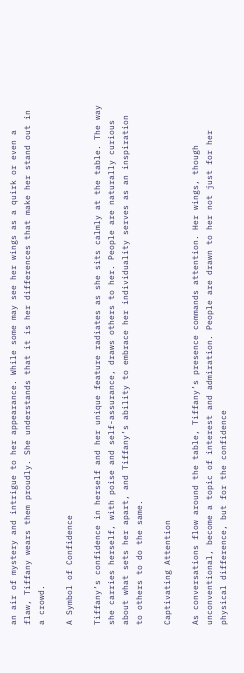an air of mystery and intrigue to her appearance. While some may see her wings as a quirk or even a flaw, Tiffany wears them proudly. She understands that it is her differences that make her stand out in a crowd.

A Symbol of Confidence

Tiffany’s confidence in herself and her unique feature radiates as she sits calmly at the table. The way she carries herself, with poise and self-assurance, draws others to her. People are naturally curious about what sets her apart, and Tiffany’s ability to embrace her individuality serves as an inspiration to others to do the same.

Captivating Attention

As conversations flow around the table, Tiffany’s presence commands attention. Her wings, though unconventional, become a topic of interest and admiration. People are drawn to her not just for her physical difference, but for the confidence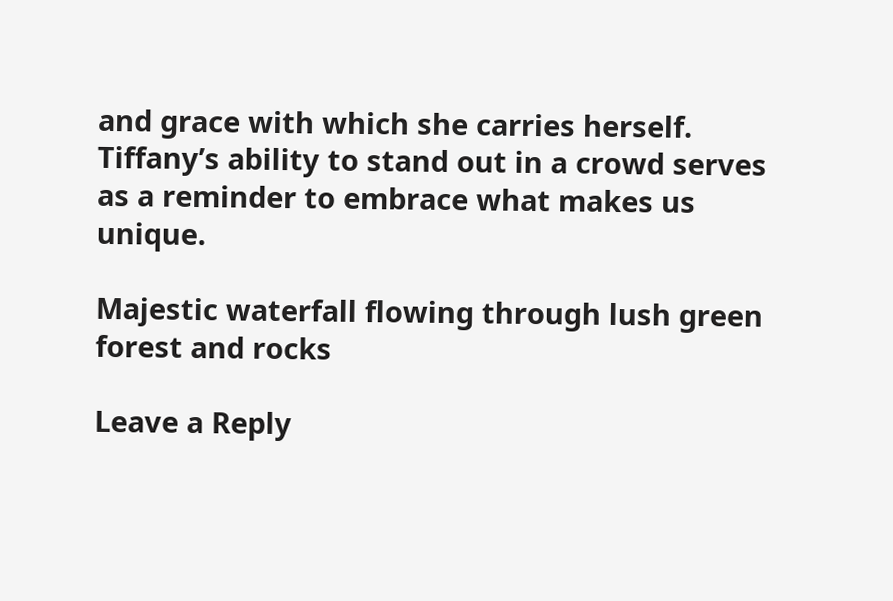and grace with which she carries herself. Tiffany’s ability to stand out in a crowd serves as a reminder to embrace what makes us unique.

Majestic waterfall flowing through lush green forest and rocks

Leave a Reply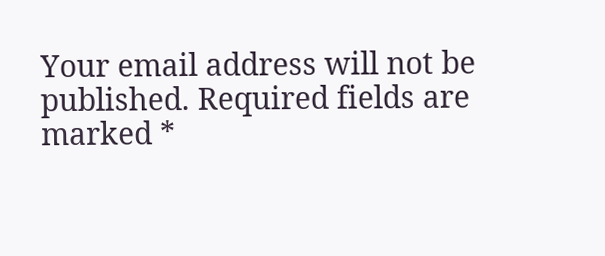Your email address will not be published. Required fields are marked *